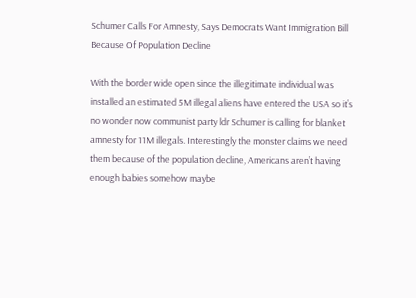Schumer Calls For Amnesty, Says Democrats Want Immigration Bill Because Of Population Decline

With the border wide open since the illegitimate individual was installed an estimated 5M illegal aliens have entered the USA so it’s no wonder now communist party ldr Schumer is calling for blanket amnesty for 11M illegals. Interestingly the monster claims we need them because of the population decline, Americans aren’t having enough babies somehow maybe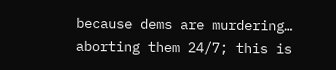because dems are murdering… aborting them 24/7; this is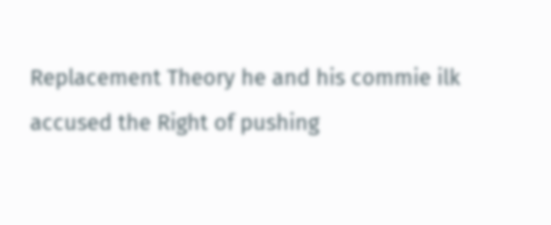Replacement Theory he and his commie ilk accused the Right of pushing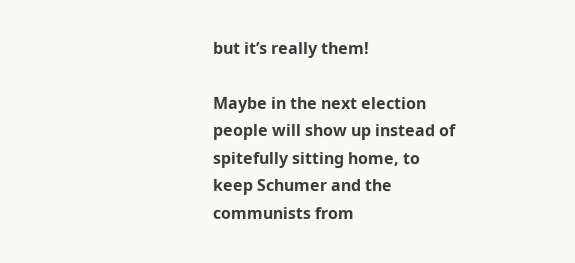but it’s really them!

Maybe in the next election people will show up instead of spitefully sitting home, to keep Schumer and the communists from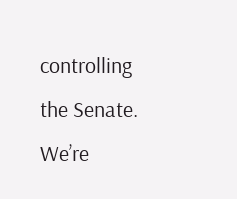controlling the Senate. We’re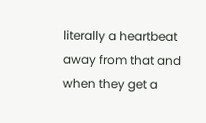literally a heartbeat away from that and when they get a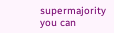supermajority you can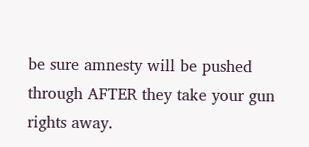be sure amnesty will be pushed through AFTER they take your gun rights away.